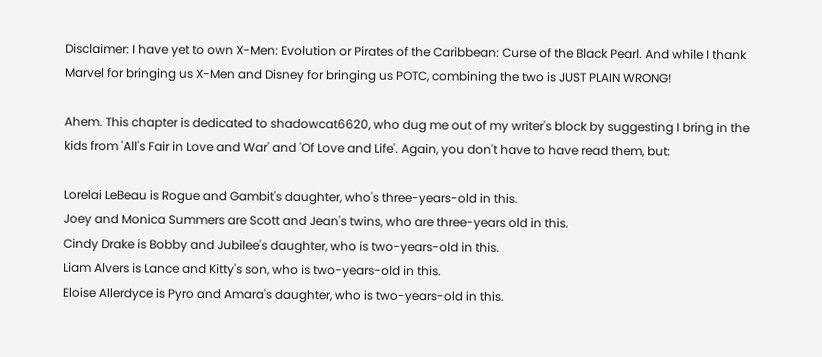Disclaimer: I have yet to own X-Men: Evolution or Pirates of the Caribbean: Curse of the Black Pearl. And while I thank Marvel for bringing us X-Men and Disney for bringing us POTC, combining the two is JUST PLAIN WRONG!

Ahem. This chapter is dedicated to shadowcat6620, who dug me out of my writer's block by suggesting I bring in the kids from 'All's Fair in Love and War' and 'Of Love and Life'. Again, you don't have to have read them, but:

Lorelai LeBeau is Rogue and Gambit's daughter, who's three-years-old in this.
Joey and Monica Summers are Scott and Jean's twins, who are three-years old in this.
Cindy Drake is Bobby and Jubilee's daughter, who is two-years-old in this.
Liam Alvers is Lance and Kitty's son, who is two-years-old in this.
Eloise Allerdyce is Pyro and Amara's daughter, who is two-years-old in this.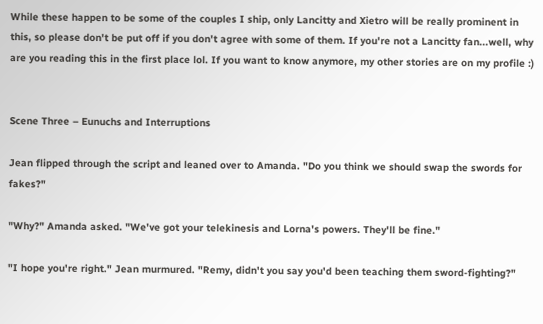While these happen to be some of the couples I ship, only Lancitty and Xietro will be really prominent in this, so please don't be put off if you don't agree with some of them. If you're not a Lancitty fan...well, why are you reading this in the first place lol. If you want to know anymore, my other stories are on my profile :)


Scene Three – Eunuchs and Interruptions

Jean flipped through the script and leaned over to Amanda. "Do you think we should swap the swords for fakes?"

"Why?" Amanda asked. "We've got your telekinesis and Lorna's powers. They'll be fine."

"I hope you're right." Jean murmured. "Remy, didn't you say you'd been teaching them sword-fighting?"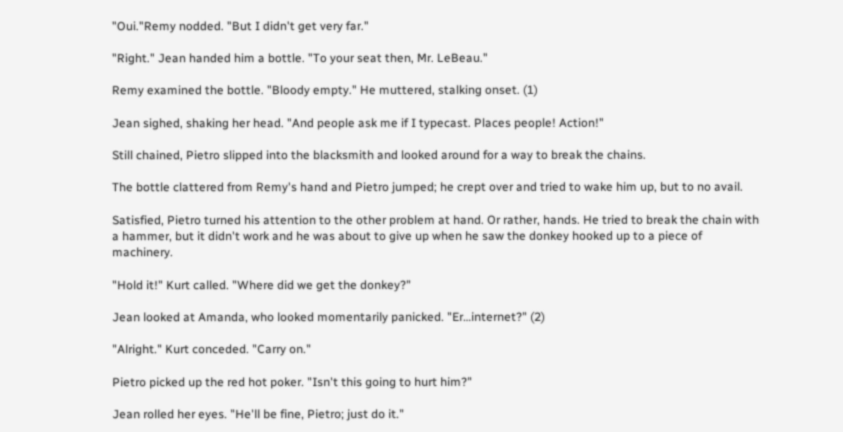"Oui."Remy nodded. "But I didn't get very far."

"Right." Jean handed him a bottle. "To your seat then, Mr. LeBeau."

Remy examined the bottle. "Bloody empty." He muttered, stalking onset. (1)

Jean sighed, shaking her head. "And people ask me if I typecast. Places people! Action!"

Still chained, Pietro slipped into the blacksmith and looked around for a way to break the chains.

The bottle clattered from Remy's hand and Pietro jumped; he crept over and tried to wake him up, but to no avail.

Satisfied, Pietro turned his attention to the other problem at hand. Or rather, hands. He tried to break the chain with a hammer, but it didn't work and he was about to give up when he saw the donkey hooked up to a piece of machinery.

"Hold it!" Kurt called. "Where did we get the donkey?"

Jean looked at Amanda, who looked momentarily panicked. "Er…internet?" (2)

"Alright." Kurt conceded. "Carry on."

Pietro picked up the red hot poker. "Isn't this going to hurt him?"

Jean rolled her eyes. "He'll be fine, Pietro; just do it."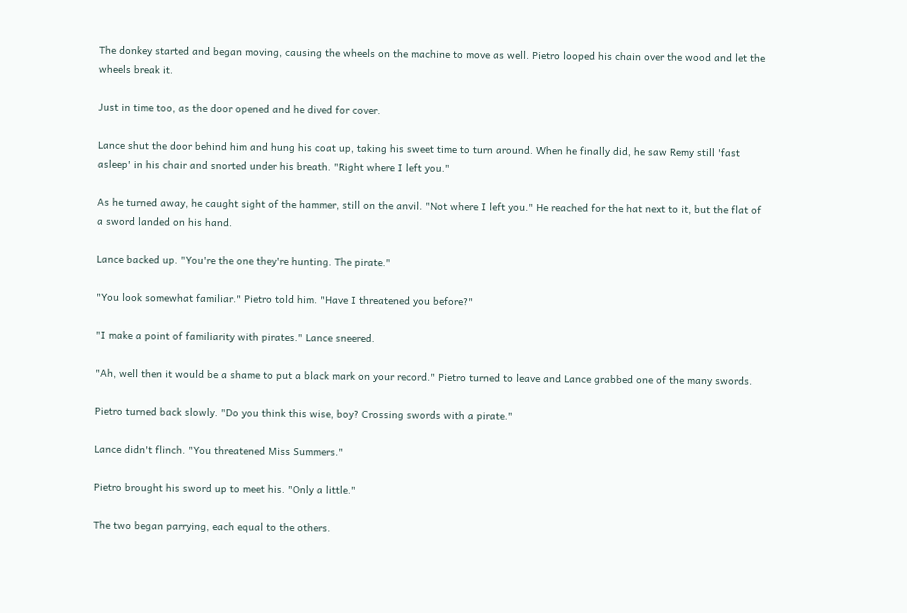The donkey started and began moving, causing the wheels on the machine to move as well. Pietro looped his chain over the wood and let the wheels break it.

Just in time too, as the door opened and he dived for cover.

Lance shut the door behind him and hung his coat up, taking his sweet time to turn around. When he finally did, he saw Remy still 'fast asleep' in his chair and snorted under his breath. "Right where I left you."

As he turned away, he caught sight of the hammer, still on the anvil. "Not where I left you." He reached for the hat next to it, but the flat of a sword landed on his hand.

Lance backed up. "You're the one they're hunting. The pirate."

"You look somewhat familiar." Pietro told him. "Have I threatened you before?"

"I make a point of familiarity with pirates." Lance sneered.

"Ah, well then it would be a shame to put a black mark on your record." Pietro turned to leave and Lance grabbed one of the many swords.

Pietro turned back slowly. "Do you think this wise, boy? Crossing swords with a pirate."

Lance didn't flinch. "You threatened Miss Summers."

Pietro brought his sword up to meet his. "Only a little."

The two began parrying, each equal to the others.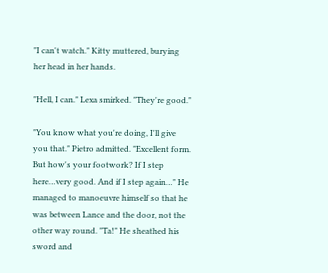"I can't watch." Kitty muttered, burying her head in her hands.

"Hell, I can." Lexa smirked. "They're good."

"You know what you're doing, I'll give you that." Pietro admitted. "Excellent form. But how's your footwork? If I step here…very good. And if I step again…" He managed to manoeuvre himself so that he was between Lance and the door, not the other way round. "Ta!" He sheathed his sword and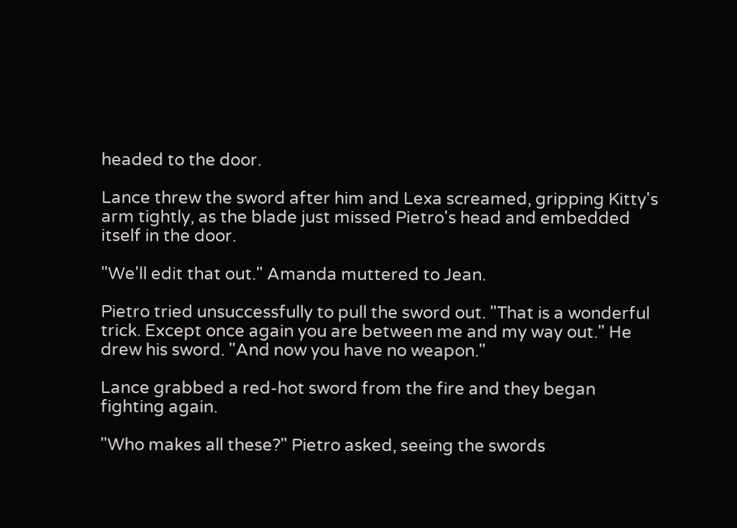headed to the door.

Lance threw the sword after him and Lexa screamed, gripping Kitty's arm tightly, as the blade just missed Pietro's head and embedded itself in the door.

"We'll edit that out." Amanda muttered to Jean.

Pietro tried unsuccessfully to pull the sword out. "That is a wonderful trick. Except once again you are between me and my way out." He drew his sword. "And now you have no weapon."

Lance grabbed a red-hot sword from the fire and they began fighting again.

"Who makes all these?" Pietro asked, seeing the swords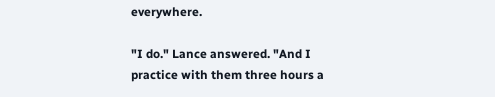everywhere.

"I do." Lance answered. "And I practice with them three hours a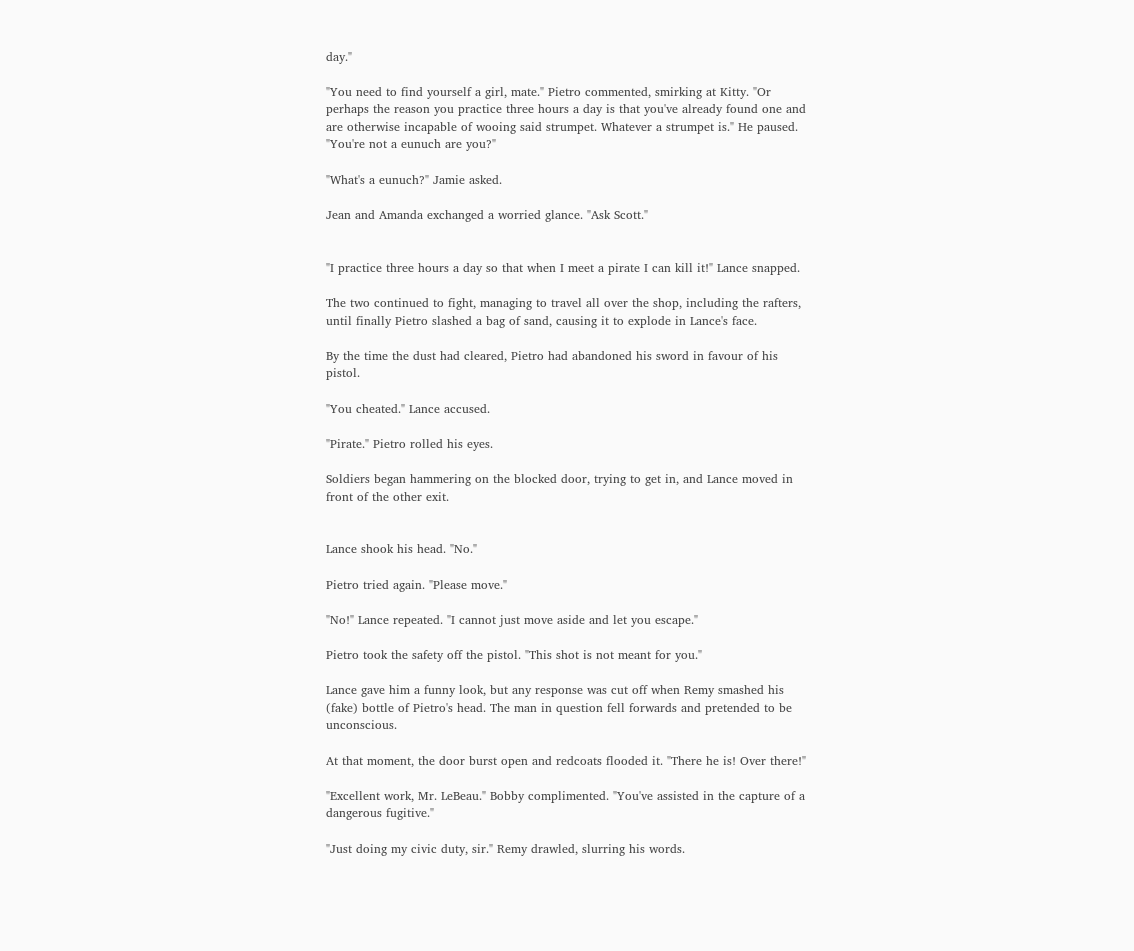day."

"You need to find yourself a girl, mate." Pietro commented, smirking at Kitty. "Or perhaps the reason you practice three hours a day is that you've already found one and are otherwise incapable of wooing said strumpet. Whatever a strumpet is." He paused. "You're not a eunuch are you?"

"What's a eunuch?" Jamie asked.

Jean and Amanda exchanged a worried glance. "Ask Scott."


"I practice three hours a day so that when I meet a pirate I can kill it!" Lance snapped.

The two continued to fight, managing to travel all over the shop, including the rafters, until finally Pietro slashed a bag of sand, causing it to explode in Lance's face.

By the time the dust had cleared, Pietro had abandoned his sword in favour of his pistol.

"You cheated." Lance accused.

"Pirate." Pietro rolled his eyes.

Soldiers began hammering on the blocked door, trying to get in, and Lance moved in front of the other exit.


Lance shook his head. "No."

Pietro tried again. "Please move."

"No!" Lance repeated. "I cannot just move aside and let you escape."

Pietro took the safety off the pistol. "This shot is not meant for you."

Lance gave him a funny look, but any response was cut off when Remy smashed his (fake) bottle of Pietro's head. The man in question fell forwards and pretended to be unconscious.

At that moment, the door burst open and redcoats flooded it. "There he is! Over there!"

"Excellent work, Mr. LeBeau." Bobby complimented. "You've assisted in the capture of a dangerous fugitive."

"Just doing my civic duty, sir." Remy drawled, slurring his words.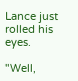Lance just rolled his eyes.

"Well,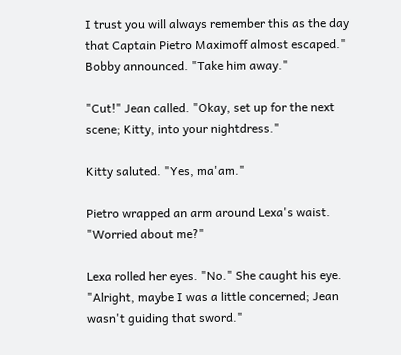I trust you will always remember this as the day that Captain Pietro Maximoff almost escaped." Bobby announced. "Take him away."

"Cut!" Jean called. "Okay, set up for the next scene; Kitty, into your nightdress."

Kitty saluted. "Yes, ma'am."

Pietro wrapped an arm around Lexa's waist. "Worried about me?"

Lexa rolled her eyes. "No." She caught his eye. "Alright, maybe I was a little concerned; Jean wasn't guiding that sword."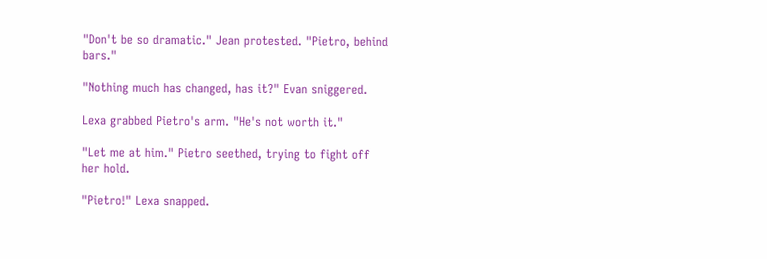"Don't be so dramatic." Jean protested. "Pietro, behind bars."

"Nothing much has changed, has it?" Evan sniggered.

Lexa grabbed Pietro's arm. "He's not worth it."

"Let me at him." Pietro seethed, trying to fight off her hold.

"Pietro!" Lexa snapped.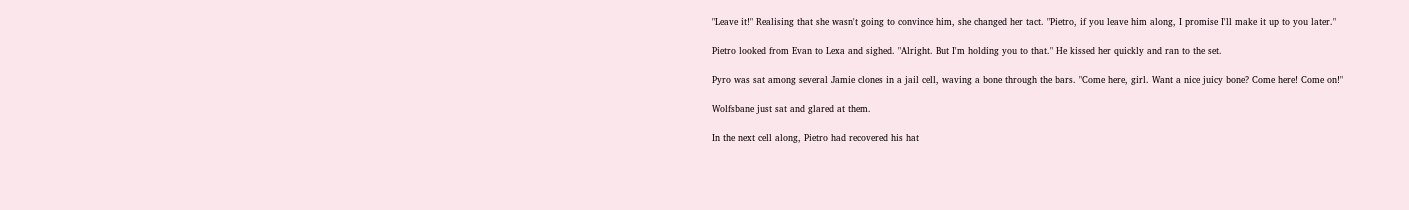"Leave it!" Realising that she wasn't going to convince him, she changed her tact. "Pietro, if you leave him along, I promise I'll make it up to you later."

Pietro looked from Evan to Lexa and sighed. "Alright. But I'm holding you to that." He kissed her quickly and ran to the set.

Pyro was sat among several Jamie clones in a jail cell, waving a bone through the bars. "Come here, girl. Want a nice juicy bone? Come here! Come on!"

Wolfsbane just sat and glared at them.

In the next cell along, Pietro had recovered his hat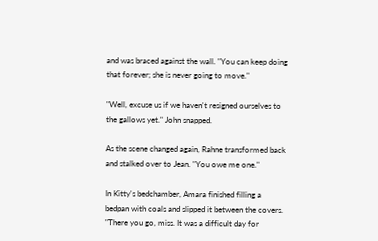and was braced against the wall. "You can keep doing that forever; she is never going to move."

"Well, excuse us if we haven't resigned ourselves to the gallows yet." John snapped.

As the scene changed again, Rahne transformed back and stalked over to Jean. "You owe me one."

In Kitty's bedchamber, Amara finished filling a bedpan with coals and slipped it between the covers. "There you go, miss. It was a difficult day for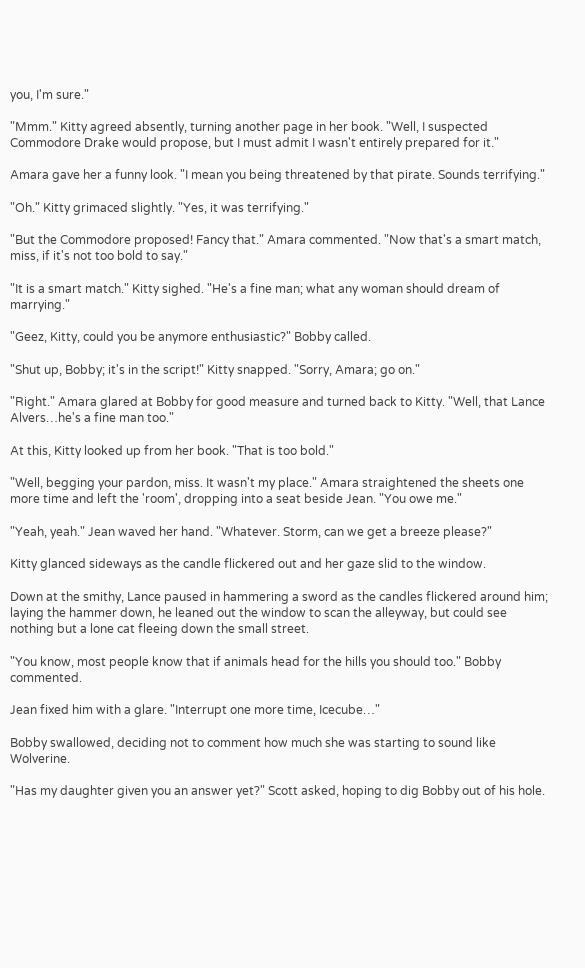you, I'm sure."

"Mmm." Kitty agreed absently, turning another page in her book. "Well, I suspected Commodore Drake would propose, but I must admit I wasn't entirely prepared for it."

Amara gave her a funny look. "I mean you being threatened by that pirate. Sounds terrifying."

"Oh." Kitty grimaced slightly. "Yes, it was terrifying."

"But the Commodore proposed! Fancy that." Amara commented. "Now that's a smart match, miss, if it's not too bold to say."

"It is a smart match." Kitty sighed. "He's a fine man; what any woman should dream of marrying."

"Geez, Kitty, could you be anymore enthusiastic?" Bobby called.

"Shut up, Bobby; it's in the script!" Kitty snapped. "Sorry, Amara; go on."

"Right." Amara glared at Bobby for good measure and turned back to Kitty. "Well, that Lance Alvers…he's a fine man too."

At this, Kitty looked up from her book. "That is too bold."

"Well, begging your pardon, miss. It wasn't my place." Amara straightened the sheets one more time and left the 'room', dropping into a seat beside Jean. "You owe me."

"Yeah, yeah." Jean waved her hand. "Whatever. Storm, can we get a breeze please?"

Kitty glanced sideways as the candle flickered out and her gaze slid to the window.

Down at the smithy, Lance paused in hammering a sword as the candles flickered around him; laying the hammer down, he leaned out the window to scan the alleyway, but could see nothing but a lone cat fleeing down the small street.

"You know, most people know that if animals head for the hills you should too." Bobby commented.

Jean fixed him with a glare. "Interrupt one more time, Icecube…"

Bobby swallowed, deciding not to comment how much she was starting to sound like Wolverine.

"Has my daughter given you an answer yet?" Scott asked, hoping to dig Bobby out of his hole.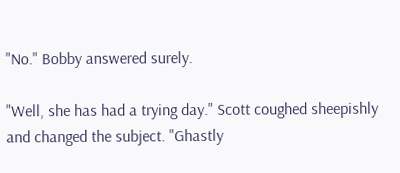"No." Bobby answered surely.

"Well, she has had a trying day." Scott coughed sheepishly and changed the subject. "Ghastly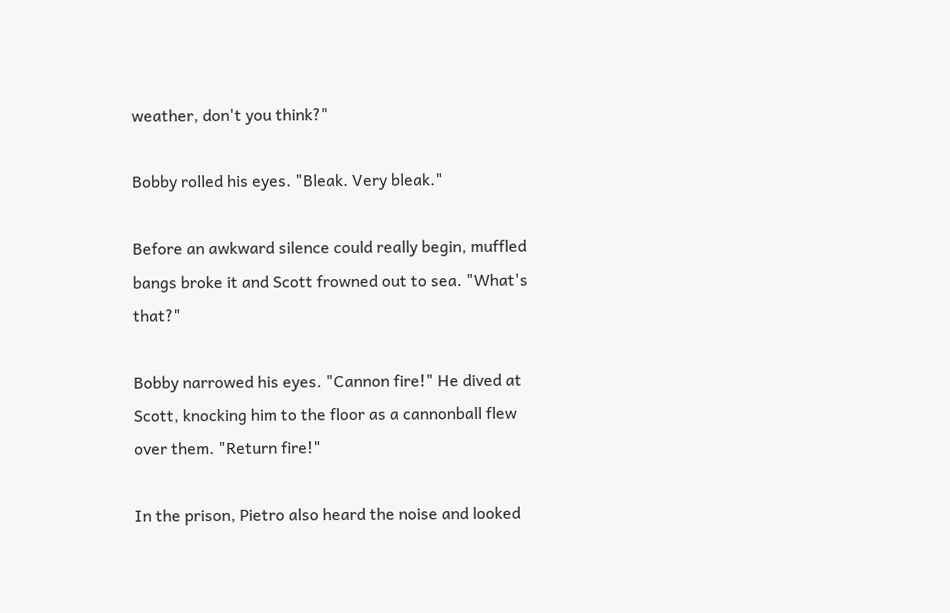weather, don't you think?"

Bobby rolled his eyes. "Bleak. Very bleak."

Before an awkward silence could really begin, muffled bangs broke it and Scott frowned out to sea. "What's that?"

Bobby narrowed his eyes. "Cannon fire!" He dived at Scott, knocking him to the floor as a cannonball flew over them. "Return fire!"

In the prison, Pietro also heard the noise and looked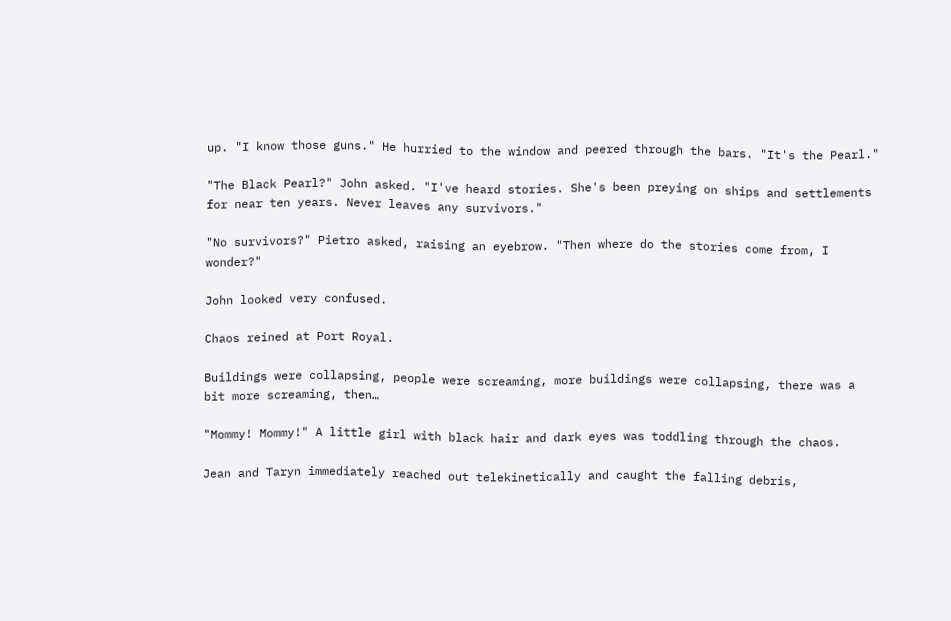up. "I know those guns." He hurried to the window and peered through the bars. "It's the Pearl."

"The Black Pearl?" John asked. "I've heard stories. She's been preying on ships and settlements for near ten years. Never leaves any survivors."

"No survivors?" Pietro asked, raising an eyebrow. "Then where do the stories come from, I wonder?"

John looked very confused.

Chaos reined at Port Royal.

Buildings were collapsing, people were screaming, more buildings were collapsing, there was a bit more screaming, then…

"Mommy! Mommy!" A little girl with black hair and dark eyes was toddling through the chaos.

Jean and Taryn immediately reached out telekinetically and caught the falling debris,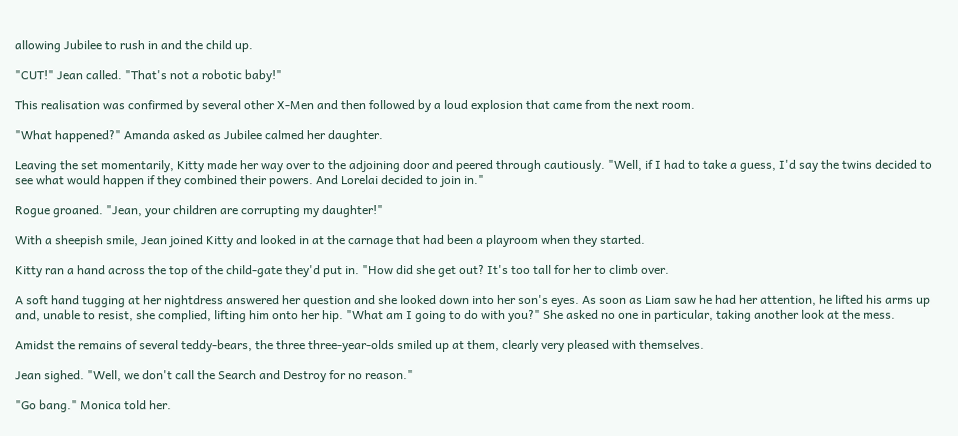allowing Jubilee to rush in and the child up.

"CUT!" Jean called. "That's not a robotic baby!"

This realisation was confirmed by several other X-Men and then followed by a loud explosion that came from the next room.

"What happened?" Amanda asked as Jubilee calmed her daughter.

Leaving the set momentarily, Kitty made her way over to the adjoining door and peered through cautiously. "Well, if I had to take a guess, I'd say the twins decided to see what would happen if they combined their powers. And Lorelai decided to join in."

Rogue groaned. "Jean, your children are corrupting my daughter!"

With a sheepish smile, Jean joined Kitty and looked in at the carnage that had been a playroom when they started.

Kitty ran a hand across the top of the child-gate they'd put in. "How did she get out? It's too tall for her to climb over.

A soft hand tugging at her nightdress answered her question and she looked down into her son's eyes. As soon as Liam saw he had her attention, he lifted his arms up and, unable to resist, she complied, lifting him onto her hip. "What am I going to do with you?" She asked no one in particular, taking another look at the mess.

Amidst the remains of several teddy-bears, the three three-year-olds smiled up at them, clearly very pleased with themselves.

Jean sighed. "Well, we don't call the Search and Destroy for no reason."

"Go bang." Monica told her.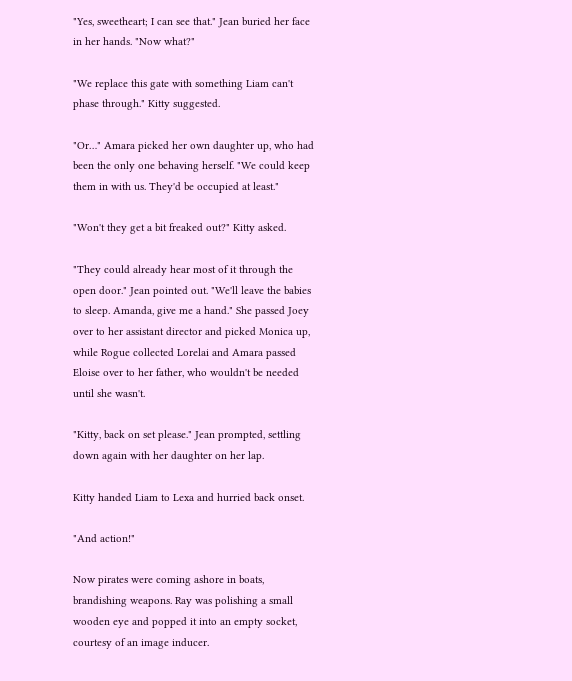"Yes, sweetheart; I can see that." Jean buried her face in her hands. "Now what?"

"We replace this gate with something Liam can't phase through." Kitty suggested.

"Or…" Amara picked her own daughter up, who had been the only one behaving herself. "We could keep them in with us. They'd be occupied at least."

"Won't they get a bit freaked out?" Kitty asked.

"They could already hear most of it through the open door." Jean pointed out. "We'll leave the babies to sleep. Amanda, give me a hand." She passed Joey over to her assistant director and picked Monica up, while Rogue collected Lorelai and Amara passed Eloise over to her father, who wouldn't be needed until she wasn't.

"Kitty, back on set please." Jean prompted, settling down again with her daughter on her lap.

Kitty handed Liam to Lexa and hurried back onset.

"And action!"

Now pirates were coming ashore in boats, brandishing weapons. Ray was polishing a small wooden eye and popped it into an empty socket, courtesy of an image inducer.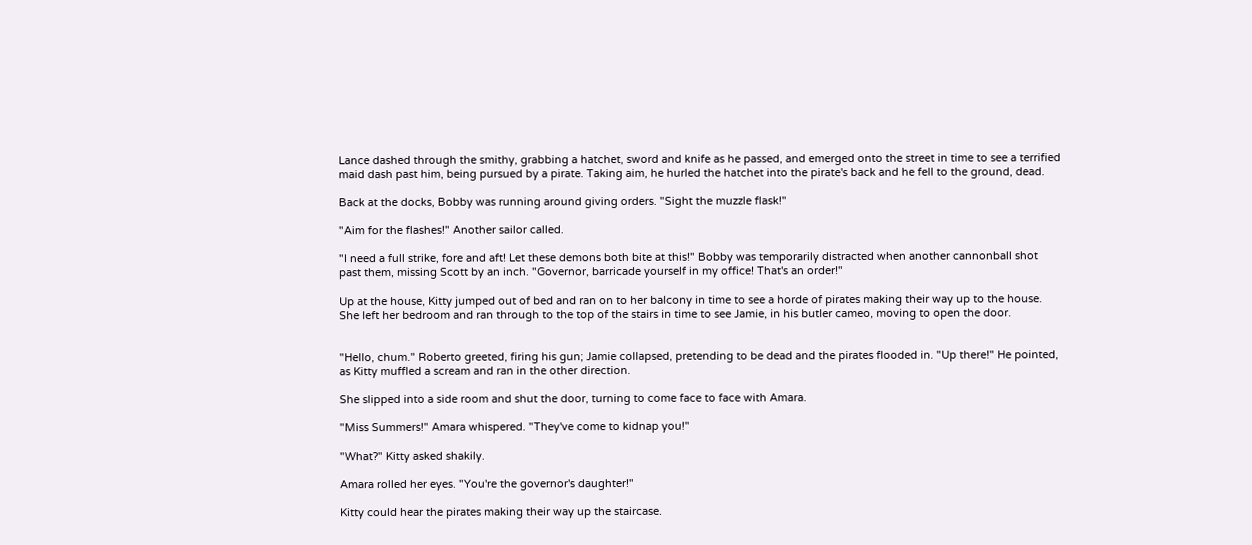Lance dashed through the smithy, grabbing a hatchet, sword and knife as he passed, and emerged onto the street in time to see a terrified maid dash past him, being pursued by a pirate. Taking aim, he hurled the hatchet into the pirate's back and he fell to the ground, dead.

Back at the docks, Bobby was running around giving orders. "Sight the muzzle flask!"

"Aim for the flashes!" Another sailor called.

"I need a full strike, fore and aft! Let these demons both bite at this!" Bobby was temporarily distracted when another cannonball shot past them, missing Scott by an inch. "Governor, barricade yourself in my office! That's an order!"

Up at the house, Kitty jumped out of bed and ran on to her balcony in time to see a horde of pirates making their way up to the house. She left her bedroom and ran through to the top of the stairs in time to see Jamie, in his butler cameo, moving to open the door.


"Hello, chum." Roberto greeted, firing his gun; Jamie collapsed, pretending to be dead and the pirates flooded in. "Up there!" He pointed, as Kitty muffled a scream and ran in the other direction.

She slipped into a side room and shut the door, turning to come face to face with Amara.

"Miss Summers!" Amara whispered. "They've come to kidnap you!"

"What?" Kitty asked shakily.

Amara rolled her eyes. "You're the governor's daughter!"

Kitty could hear the pirates making their way up the staircase.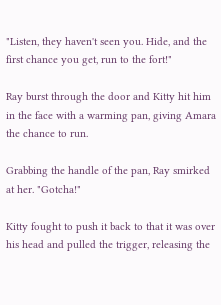"Listen, they haven't seen you. Hide, and the first chance you get, run to the fort!"

Ray burst through the door and Kitty hit him in the face with a warming pan, giving Amara the chance to run.

Grabbing the handle of the pan, Ray smirked at her. "Gotcha!"

Kitty fought to push it back to that it was over his head and pulled the trigger, releasing the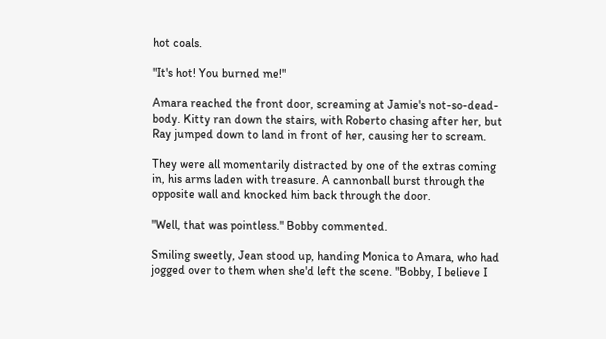hot coals.

"It's hot! You burned me!"

Amara reached the front door, screaming at Jamie's not-so-dead-body. Kitty ran down the stairs, with Roberto chasing after her, but Ray jumped down to land in front of her, causing her to scream.

They were all momentarily distracted by one of the extras coming in, his arms laden with treasure. A cannonball burst through the opposite wall and knocked him back through the door.

"Well, that was pointless." Bobby commented.

Smiling sweetly, Jean stood up, handing Monica to Amara, who had jogged over to them when she'd left the scene. "Bobby, I believe I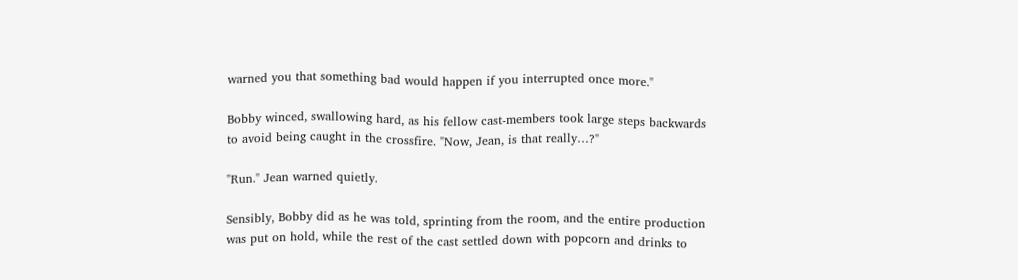warned you that something bad would happen if you interrupted once more."

Bobby winced, swallowing hard, as his fellow cast-members took large steps backwards to avoid being caught in the crossfire. "Now, Jean, is that really…?"

"Run." Jean warned quietly.

Sensibly, Bobby did as he was told, sprinting from the room, and the entire production was put on hold, while the rest of the cast settled down with popcorn and drinks to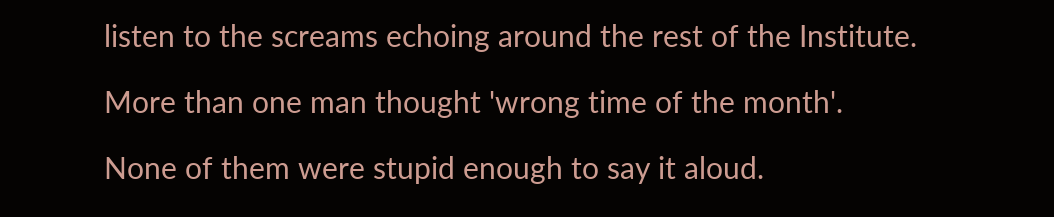listen to the screams echoing around the rest of the Institute.

More than one man thought 'wrong time of the month'.

None of them were stupid enough to say it aloud.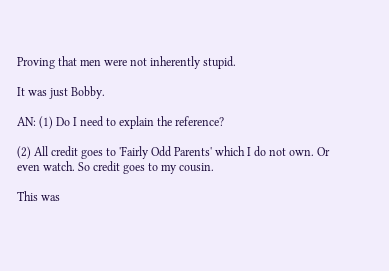Proving that men were not inherently stupid.

It was just Bobby.

AN: (1) Do I need to explain the reference?

(2) All credit goes to 'Fairly Odd Parents' which I do not own. Or even watch. So credit goes to my cousin.

This was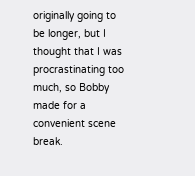originally going to be longer, but I thought that I was procrastinating too much, so Bobby made for a convenient scene break.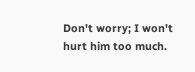Don't worry; I won't hurt him too much.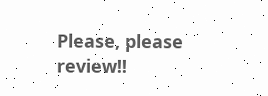Please, please review!!